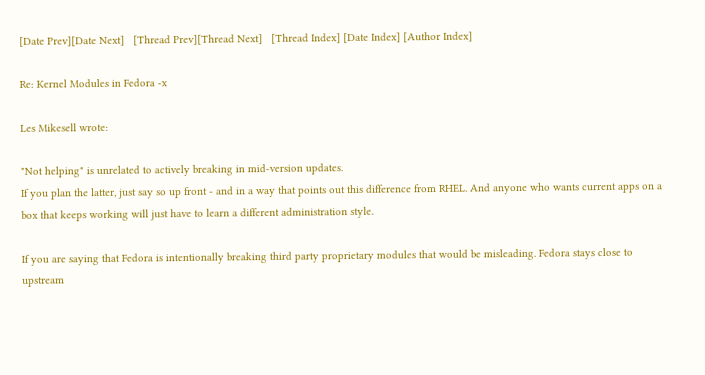[Date Prev][Date Next]   [Thread Prev][Thread Next]   [Thread Index] [Date Index] [Author Index]

Re: Kernel Modules in Fedora -x

Les Mikesell wrote:

"Not helping" is unrelated to actively breaking in mid-version updates.
If you plan the latter, just say so up front - and in a way that points out this difference from RHEL. And anyone who wants current apps on a box that keeps working will just have to learn a different administration style.

If you are saying that Fedora is intentionally breaking third party proprietary modules that would be misleading. Fedora stays close to upstream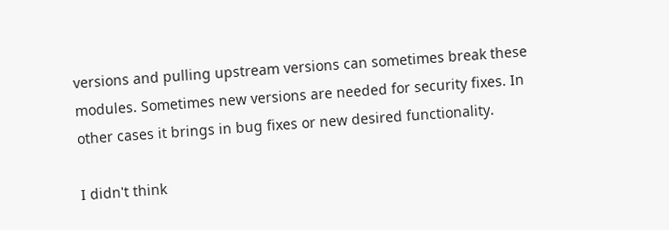versions and pulling upstream versions can sometimes break these modules. Sometimes new versions are needed for security fixes. In other cases it brings in bug fixes or new desired functionality.

I didn't think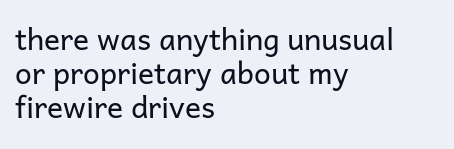there was anything unusual or proprietary about my firewire drives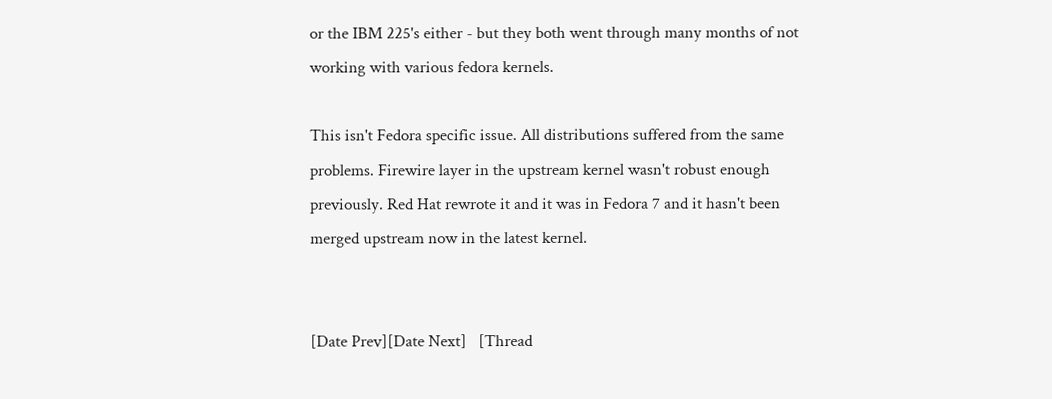or the IBM 225's either - but they both went through many months of not working with various fedora kernels.

This isn't Fedora specific issue. All distributions suffered from the same problems. Firewire layer in the upstream kernel wasn't robust enough previously. Red Hat rewrote it and it was in Fedora 7 and it hasn't been merged upstream now in the latest kernel.


[Date Prev][Date Next]   [Thread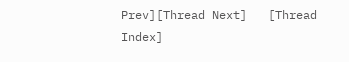Prev][Thread Next]   [Thread Index]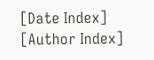[Date Index] [Author Index]